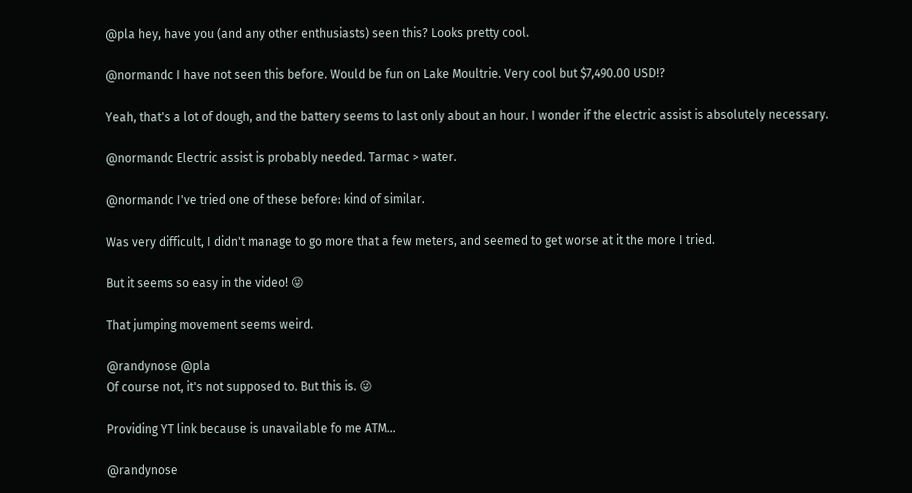@pla hey, have you (and any other enthusiasts) seen this? Looks pretty cool.

@normandc I have not seen this before. Would be fun on Lake Moultrie. Very cool but $7,490.00 USD!?

Yeah, that's a lot of dough, and the battery seems to last only about an hour. I wonder if the electric assist is absolutely necessary.

@normandc Electric assist is probably needed. Tarmac > water.

@normandc I've tried one of these before: kind of similar.

Was very difficult, I didn't manage to go more that a few meters, and seemed to get worse at it the more I tried.

But it seems so easy in the video! 😜

That jumping movement seems weird.

@randynose @pla
Of course not, it's not supposed to. But this is. 😜

Providing YT link because is unavailable fo me ATM...

@randynose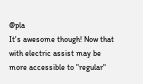@pla
It's awesome though! Now that with electric assist may be more accessible to "regular"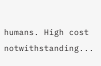humans. High cost notwithstanding...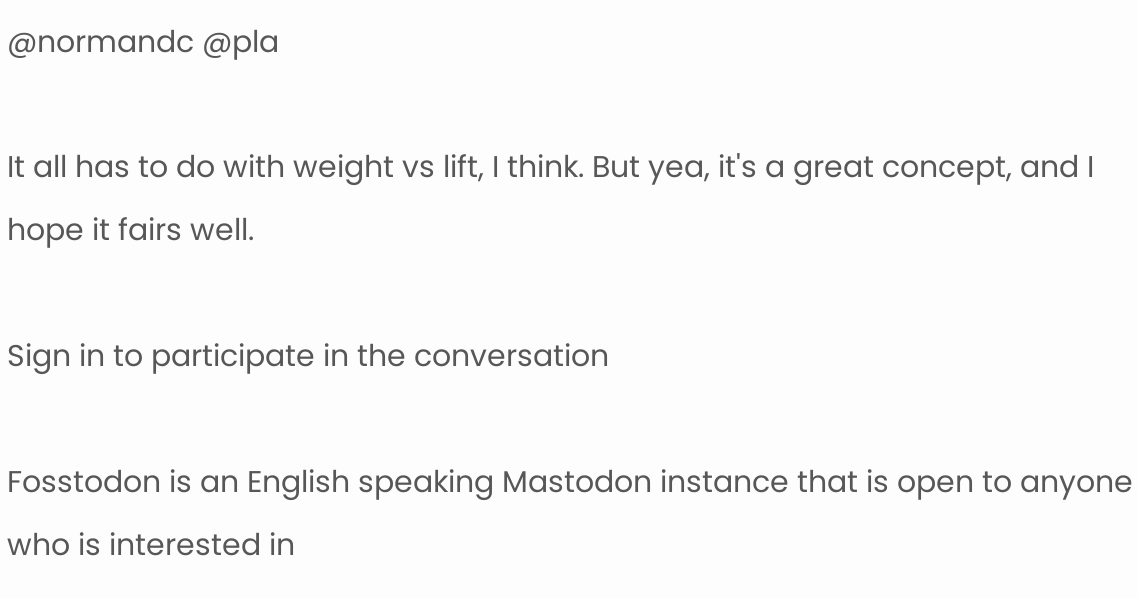@normandc @pla

It all has to do with weight vs lift, I think. But yea, it's a great concept, and I hope it fairs well.

Sign in to participate in the conversation

Fosstodon is an English speaking Mastodon instance that is open to anyone who is interested in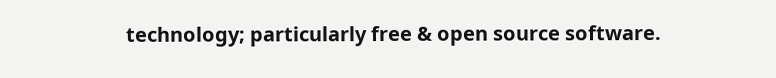technology; particularly free & open source software.